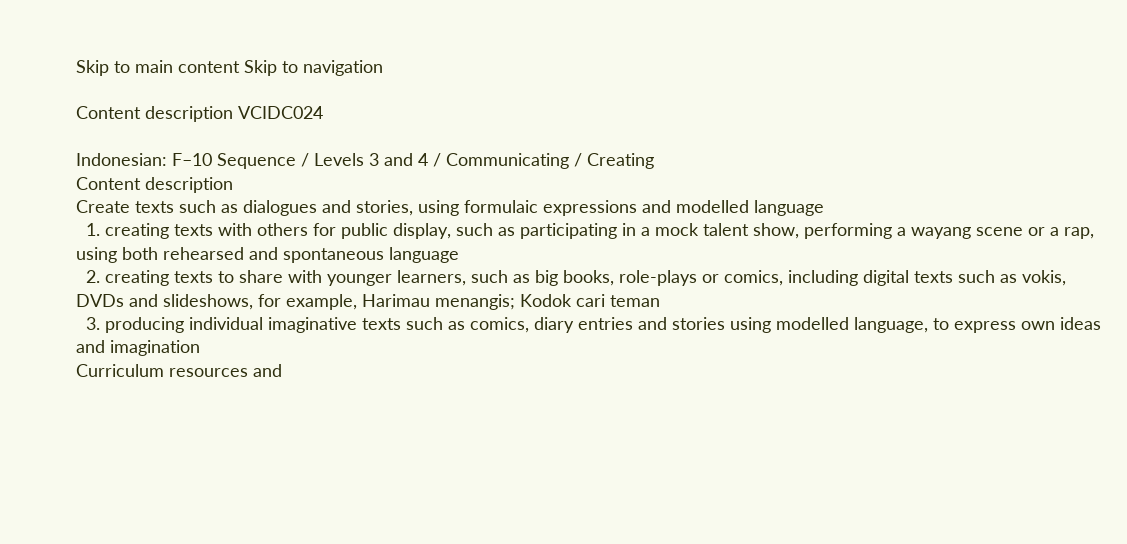Skip to main content Skip to navigation

Content description VCIDC024

Indonesian: F–10 Sequence / Levels 3 and 4 / Communicating / Creating
Content description
Create texts such as dialogues and stories, using formulaic expressions and modelled language
  1. creating texts with others for public display, such as participating in a mock talent show, performing a wayang scene or a rap, using both rehearsed and spontaneous language
  2. creating texts to share with younger learners, such as big books, role-plays or comics, including digital texts such as vokis, DVDs and slideshows, for example, Harimau menangis; Kodok cari teman
  3. producing individual imaginative texts such as comics, diary entries and stories using modelled language, to express own ideas and imagination
Curriculum resources and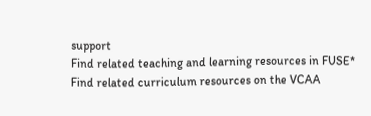support
Find related teaching and learning resources in FUSE*
Find related curriculum resources on the VCAA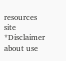resources site
*Disclaimer about use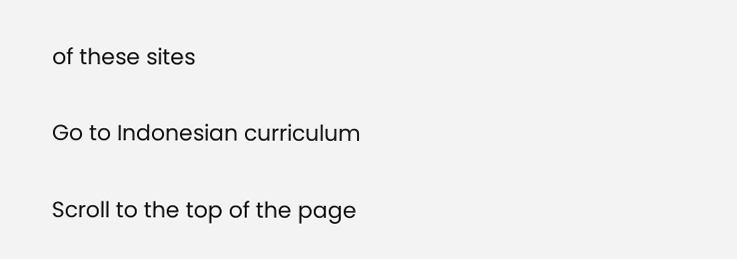of these sites

Go to Indonesian curriculum

Scroll to the top of the page